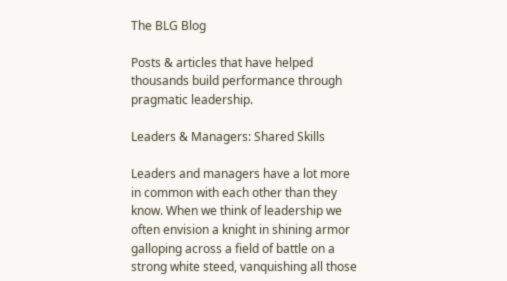The BLG Blog

Posts & articles that have helped thousands build performance through pragmatic leadership.

Leaders & Managers: Shared Skills

Leaders and managers have a lot more in common with each other than they know. When we think of leadership we often envision a knight in shining armor galloping across a field of battle on a strong white steed, vanquishing all those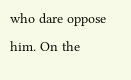who dare oppose him. On the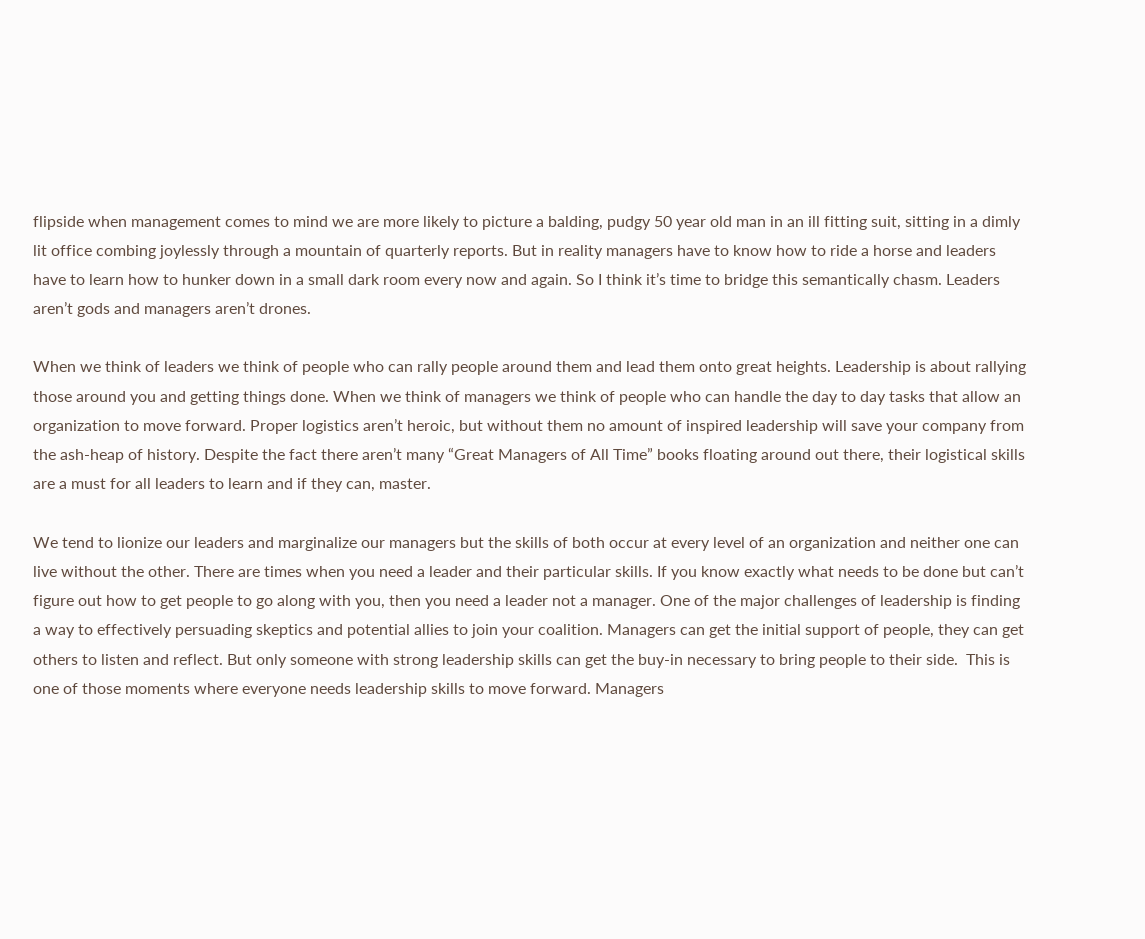flipside when management comes to mind we are more likely to picture a balding, pudgy 50 year old man in an ill fitting suit, sitting in a dimly lit office combing joylessly through a mountain of quarterly reports. But in reality managers have to know how to ride a horse and leaders have to learn how to hunker down in a small dark room every now and again. So I think it’s time to bridge this semantically chasm. Leaders aren’t gods and managers aren’t drones.

When we think of leaders we think of people who can rally people around them and lead them onto great heights. Leadership is about rallying those around you and getting things done. When we think of managers we think of people who can handle the day to day tasks that allow an organization to move forward. Proper logistics aren’t heroic, but without them no amount of inspired leadership will save your company from the ash-heap of history. Despite the fact there aren’t many “Great Managers of All Time” books floating around out there, their logistical skills are a must for all leaders to learn and if they can, master.

We tend to lionize our leaders and marginalize our managers but the skills of both occur at every level of an organization and neither one can live without the other. There are times when you need a leader and their particular skills. If you know exactly what needs to be done but can’t figure out how to get people to go along with you, then you need a leader not a manager. One of the major challenges of leadership is finding a way to effectively persuading skeptics and potential allies to join your coalition. Managers can get the initial support of people, they can get others to listen and reflect. But only someone with strong leadership skills can get the buy-in necessary to bring people to their side.  This is one of those moments where everyone needs leadership skills to move forward. Managers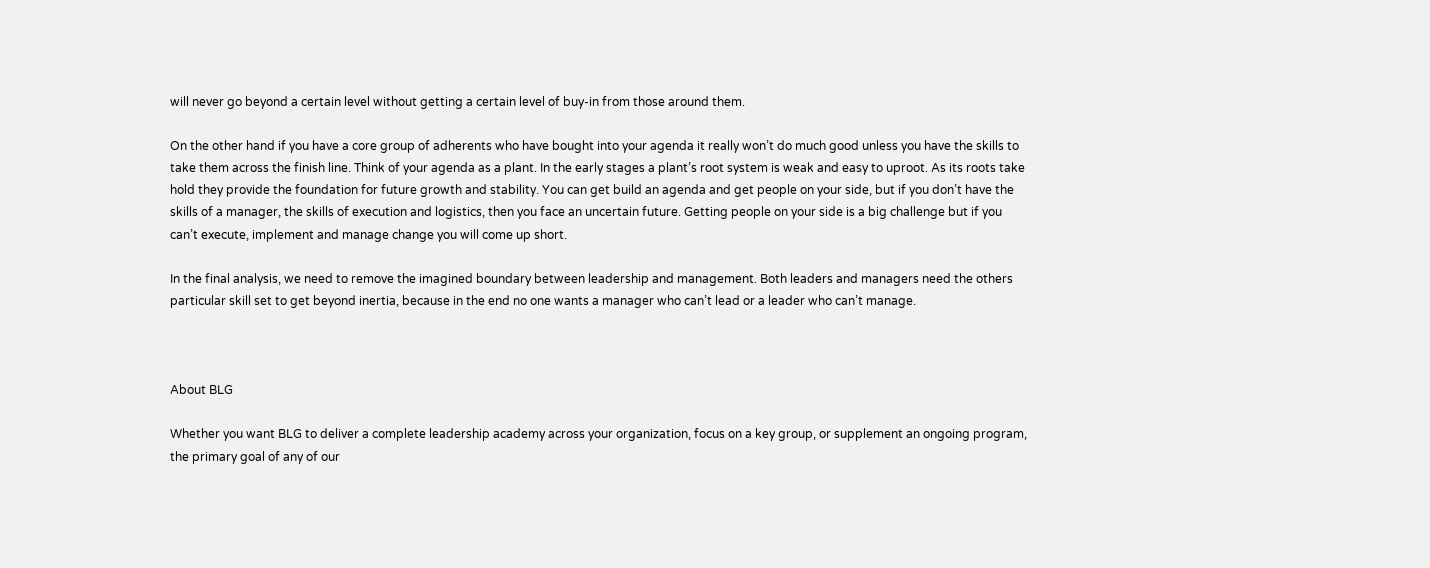will never go beyond a certain level without getting a certain level of buy-in from those around them.

On the other hand if you have a core group of adherents who have bought into your agenda it really won’t do much good unless you have the skills to take them across the finish line. Think of your agenda as a plant. In the early stages a plant’s root system is weak and easy to uproot. As its roots take hold they provide the foundation for future growth and stability. You can get build an agenda and get people on your side, but if you don’t have the skills of a manager, the skills of execution and logistics, then you face an uncertain future. Getting people on your side is a big challenge but if you can’t execute, implement and manage change you will come up short.

In the final analysis, we need to remove the imagined boundary between leadership and management. Both leaders and managers need the others particular skill set to get beyond inertia, because in the end no one wants a manager who can’t lead or a leader who can’t manage.



About BLG

Whether you want BLG to deliver a complete leadership academy across your organization, focus on a key group, or supplement an ongoing program, the primary goal of any of our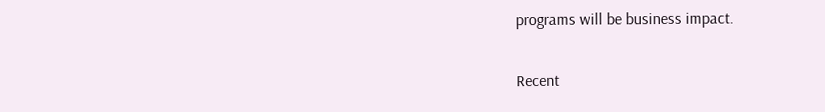programs will be business impact.

Recent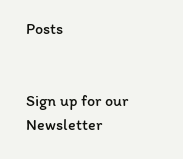Posts


Sign up for our Newsletter